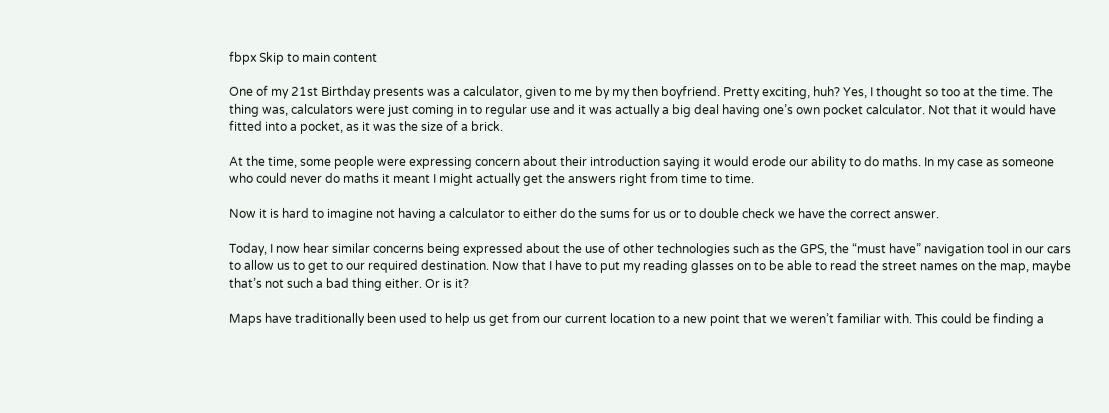fbpx Skip to main content

One of my 21st Birthday presents was a calculator, given to me by my then boyfriend. Pretty exciting, huh? Yes, I thought so too at the time. The thing was, calculators were just coming in to regular use and it was actually a big deal having one’s own pocket calculator. Not that it would have fitted into a pocket, as it was the size of a brick.

At the time, some people were expressing concern about their introduction saying it would erode our ability to do maths. In my case as someone who could never do maths it meant I might actually get the answers right from time to time.

Now it is hard to imagine not having a calculator to either do the sums for us or to double check we have the correct answer.

Today, I now hear similar concerns being expressed about the use of other technologies such as the GPS, the “must have” navigation tool in our cars to allow us to get to our required destination. Now that I have to put my reading glasses on to be able to read the street names on the map, maybe that’s not such a bad thing either. Or is it?

Maps have traditionally been used to help us get from our current location to a new point that we weren’t familiar with. This could be finding a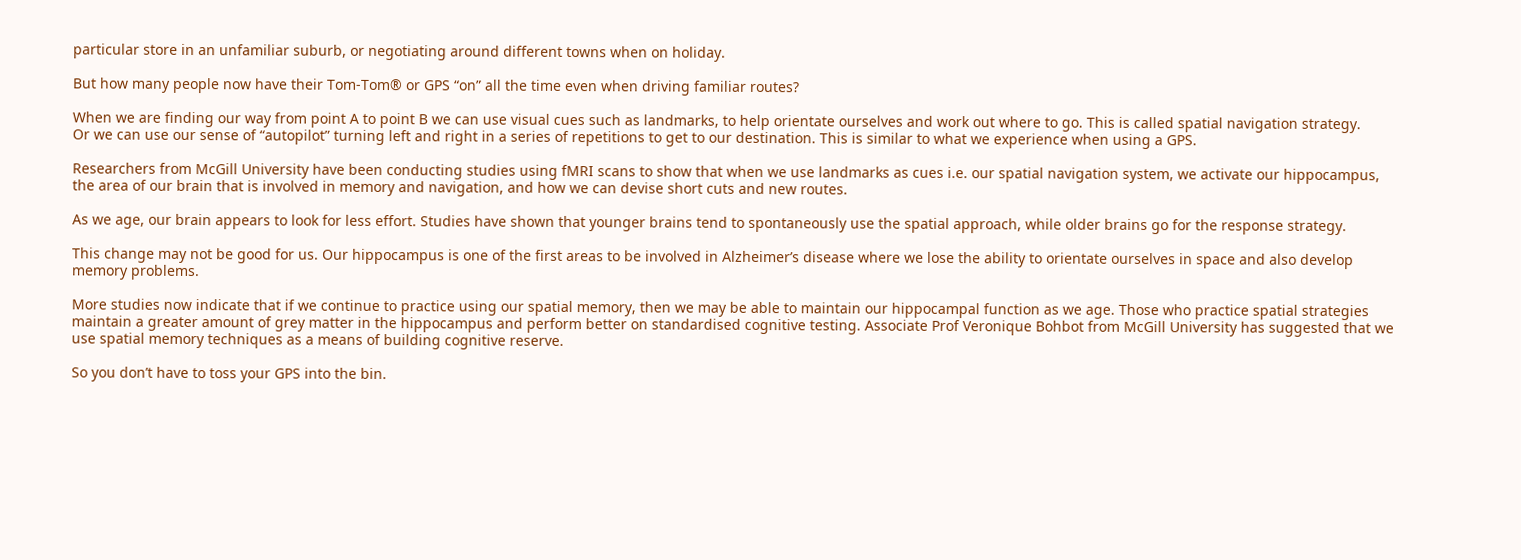particular store in an unfamiliar suburb, or negotiating around different towns when on holiday.

But how many people now have their Tom-Tom® or GPS “on” all the time even when driving familiar routes?

When we are finding our way from point A to point B we can use visual cues such as landmarks, to help orientate ourselves and work out where to go. This is called spatial navigation strategy.
Or we can use our sense of “autopilot” turning left and right in a series of repetitions to get to our destination. This is similar to what we experience when using a GPS.

Researchers from McGill University have been conducting studies using fMRI scans to show that when we use landmarks as cues i.e. our spatial navigation system, we activate our hippocampus, the area of our brain that is involved in memory and navigation, and how we can devise short cuts and new routes.

As we age, our brain appears to look for less effort. Studies have shown that younger brains tend to spontaneously use the spatial approach, while older brains go for the response strategy.

This change may not be good for us. Our hippocampus is one of the first areas to be involved in Alzheimer’s disease where we lose the ability to orientate ourselves in space and also develop memory problems.

More studies now indicate that if we continue to practice using our spatial memory, then we may be able to maintain our hippocampal function as we age. Those who practice spatial strategies maintain a greater amount of grey matter in the hippocampus and perform better on standardised cognitive testing. Associate Prof Veronique Bohbot from McGill University has suggested that we use spatial memory techniques as a means of building cognitive reserve.

So you don’t have to toss your GPS into the bin.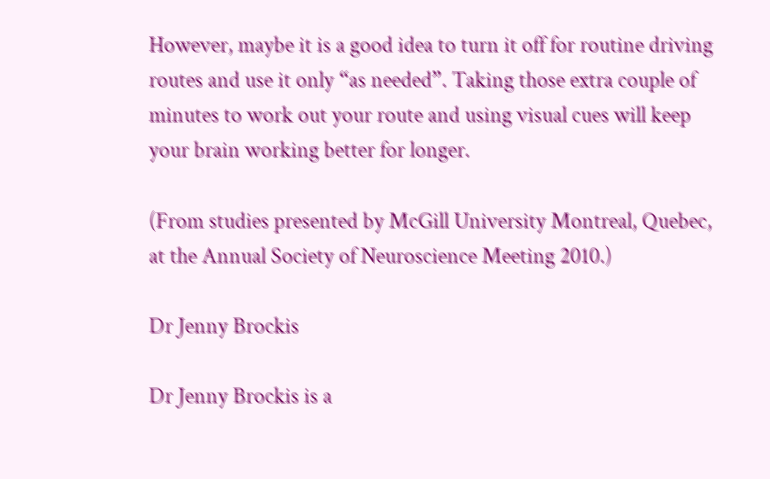However, maybe it is a good idea to turn it off for routine driving routes and use it only “as needed”. Taking those extra couple of minutes to work out your route and using visual cues will keep your brain working better for longer.

(From studies presented by McGill University Montreal, Quebec, at the Annual Society of Neuroscience Meeting 2010.)

Dr Jenny Brockis

Dr Jenny Brockis is a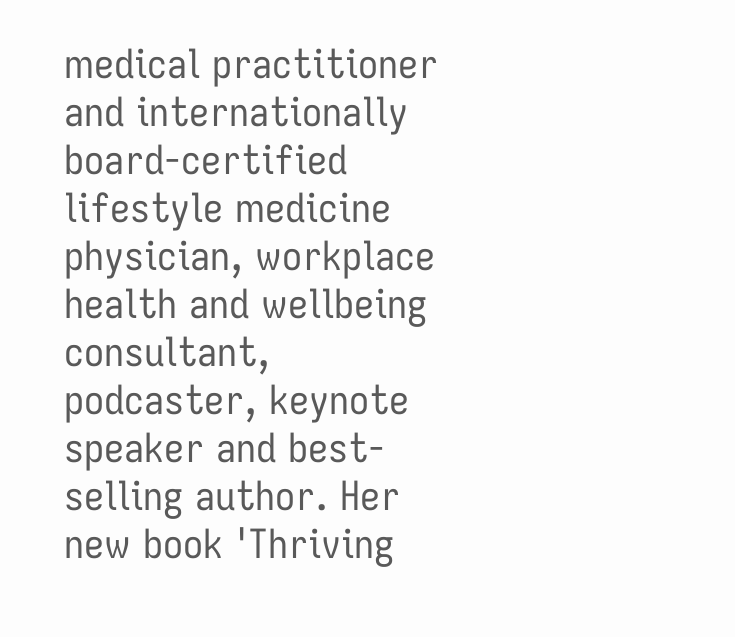medical practitioner and internationally board-certified lifestyle medicine physician, workplace health and wellbeing consultant, podcaster, keynote speaker and best-selling author. Her new book 'Thriving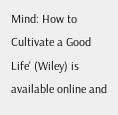Mind: How to Cultivate a Good Life' (Wiley) is available online and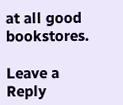at all good bookstores.

Leave a Reply